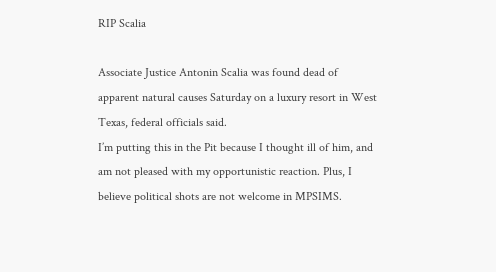RIP Scalia

Associate Justice Antonin Scalia was found dead of apparent natural causes Saturday on a luxury resort in West Texas, federal officials said.
I’m putting this in the Pit because I thought ill of him, and am not pleased with my opportunistic reaction. Plus, I believe political shots are not welcome in MPSIMS.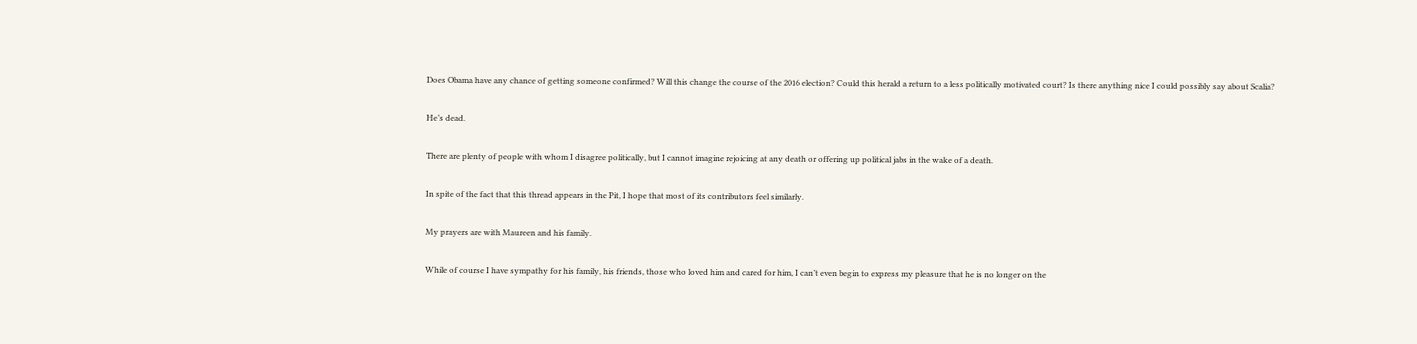Does Obama have any chance of getting someone confirmed? Will this change the course of the 2016 election? Could this herald a return to a less politically motivated court? Is there anything nice I could possibly say about Scalia?

He’s dead.

There are plenty of people with whom I disagree politically, but I cannot imagine rejoicing at any death or offering up political jabs in the wake of a death.

In spite of the fact that this thread appears in the Pit, I hope that most of its contributors feel similarly.

My prayers are with Maureen and his family.

While of course I have sympathy for his family, his friends, those who loved him and cared for him, I can’t even begin to express my pleasure that he is no longer on the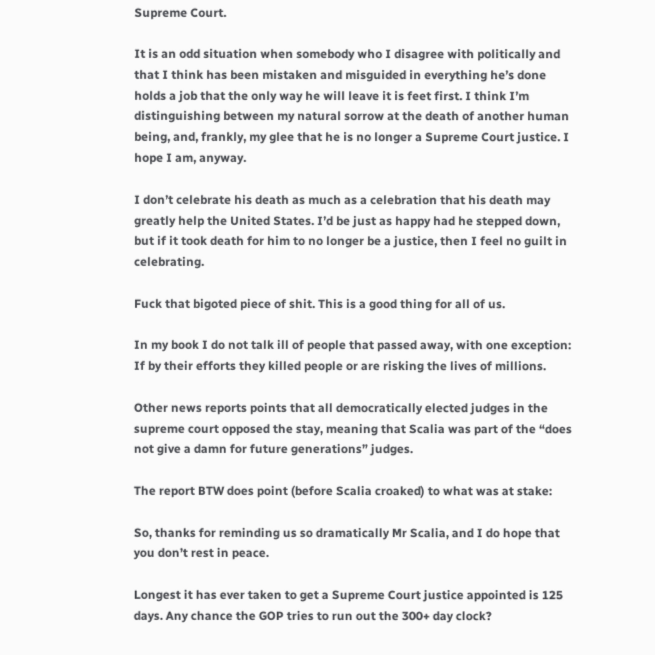Supreme Court.

It is an odd situation when somebody who I disagree with politically and that I think has been mistaken and misguided in everything he’s done holds a job that the only way he will leave it is feet first. I think I’m distinguishing between my natural sorrow at the death of another human being, and, frankly, my glee that he is no longer a Supreme Court justice. I hope I am, anyway.

I don’t celebrate his death as much as a celebration that his death may greatly help the United States. I’d be just as happy had he stepped down, but if it took death for him to no longer be a justice, then I feel no guilt in celebrating.

Fuck that bigoted piece of shit. This is a good thing for all of us.

In my book I do not talk ill of people that passed away, with one exception: If by their efforts they killed people or are risking the lives of millions.

Other news reports points that all democratically elected judges in the supreme court opposed the stay, meaning that Scalia was part of the “does not give a damn for future generations” judges.

The report BTW does point (before Scalia croaked) to what was at stake:

So, thanks for reminding us so dramatically Mr Scalia, and I do hope that you don’t rest in peace.

Longest it has ever taken to get a Supreme Court justice appointed is 125 days. Any chance the GOP tries to run out the 300+ day clock?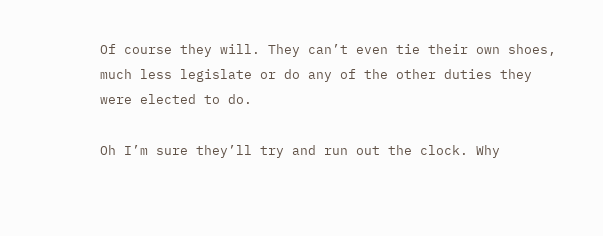Of course they will. They can’t even tie their own shoes, much less legislate or do any of the other duties they were elected to do.

Oh I’m sure they’ll try and run out the clock. Why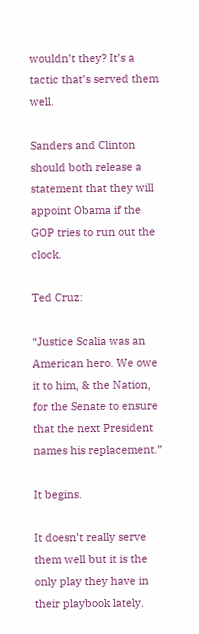wouldn’t they? It’s a tactic that’s served them well.

Sanders and Clinton should both release a statement that they will appoint Obama if the GOP tries to run out the clock.

Ted Cruz:

“Justice Scalia was an American hero. We owe it to him, & the Nation, for the Senate to ensure that the next President names his replacement.”

It begins.

It doesn’t really serve them well but it is the only play they have in their playbook lately.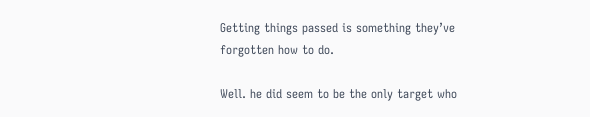Getting things passed is something they’ve forgotten how to do.

Well. he did seem to be the only target who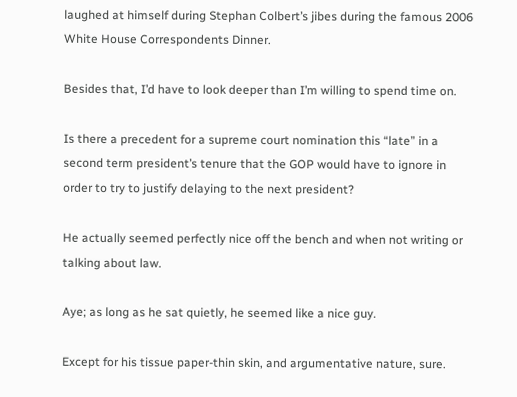laughed at himself during Stephan Colbert’s jibes during the famous 2006 White House Correspondents Dinner.

Besides that, I’d have to look deeper than I’m willing to spend time on.

Is there a precedent for a supreme court nomination this “late” in a second term president’s tenure that the GOP would have to ignore in order to try to justify delaying to the next president?

He actually seemed perfectly nice off the bench and when not writing or talking about law.

Aye; as long as he sat quietly, he seemed like a nice guy.

Except for his tissue paper-thin skin, and argumentative nature, sure.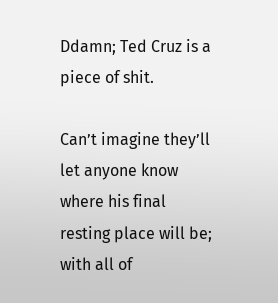Ddamn; Ted Cruz is a piece of shit.

Can’t imagine they’ll let anyone know where his final resting place will be; with all of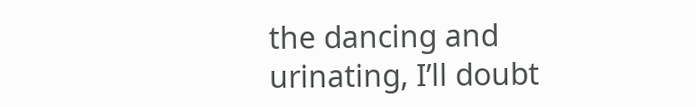the dancing and urinating, I’ll doubt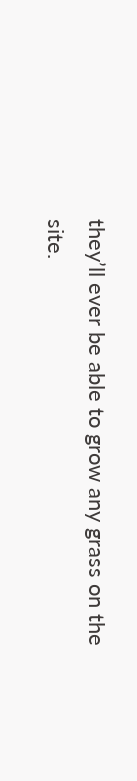they’ll ever be able to grow any grass on the site.